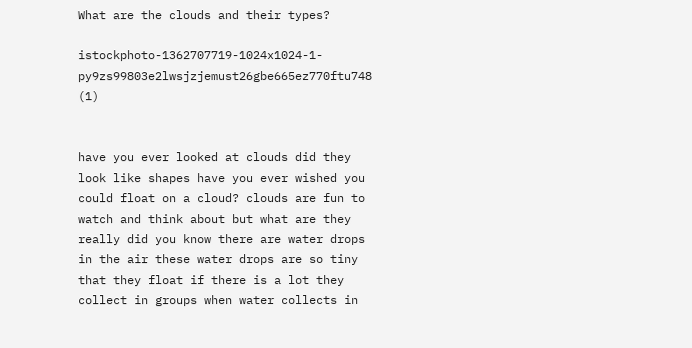What are the clouds and their types?

istockphoto-1362707719-1024x1024-1-py9zs99803e2lwsjzjemust26gbe665ez770ftu748 (1)


have you ever looked at clouds did they look like shapes have you ever wished you could float on a cloud? clouds are fun to watch and think about but what are they really did you know there are water drops in the air these water drops are so tiny that they float if there is a lot they collect in groups when water collects in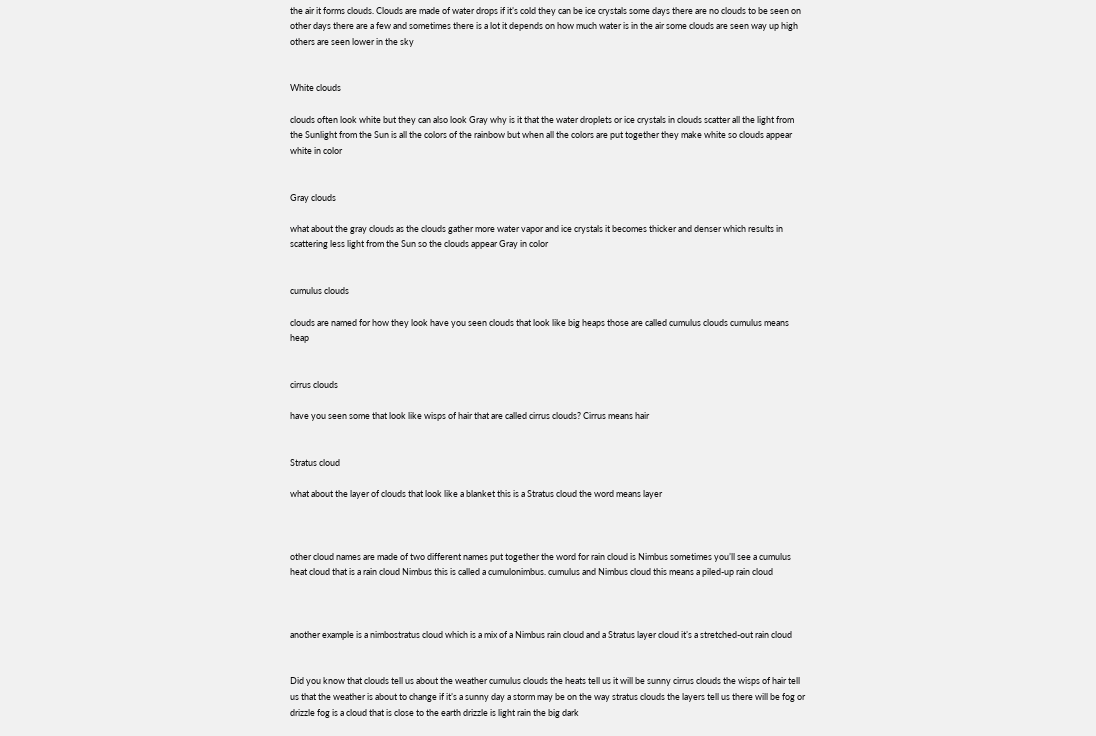the air it forms clouds. Clouds are made of water drops if it’s cold they can be ice crystals some days there are no clouds to be seen on other days there are a few and sometimes there is a lot it depends on how much water is in the air some clouds are seen way up high others are seen lower in the sky


White clouds

clouds often look white but they can also look Gray why is it that the water droplets or ice crystals in clouds scatter all the light from the Sunlight from the Sun is all the colors of the rainbow but when all the colors are put together they make white so clouds appear white in color


Gray clouds

what about the gray clouds as the clouds gather more water vapor and ice crystals it becomes thicker and denser which results in scattering less light from the Sun so the clouds appear Gray in color


cumulus clouds

clouds are named for how they look have you seen clouds that look like big heaps those are called cumulus clouds cumulus means heap


cirrus clouds

have you seen some that look like wisps of hair that are called cirrus clouds? Cirrus means hair


Stratus cloud

what about the layer of clouds that look like a blanket this is a Stratus cloud the word means layer



other cloud names are made of two different names put together the word for rain cloud is Nimbus sometimes you’ll see a cumulus heat cloud that is a rain cloud Nimbus this is called a cumulonimbus. cumulus and Nimbus cloud this means a piled-up rain cloud



another example is a nimbostratus cloud which is a mix of a Nimbus rain cloud and a Stratus layer cloud it’s a stretched-out rain cloud


Did you know that clouds tell us about the weather cumulus clouds the heats tell us it will be sunny cirrus clouds the wisps of hair tell us that the weather is about to change if it’s a sunny day a storm may be on the way stratus clouds the layers tell us there will be fog or drizzle fog is a cloud that is close to the earth drizzle is light rain the big dark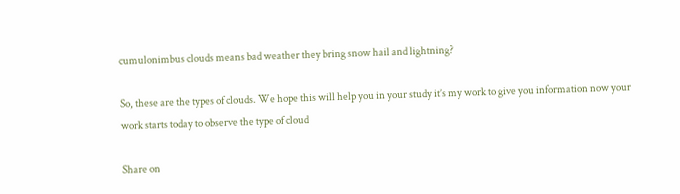cumulonimbus clouds means bad weather they bring snow hail and lightning?

So, these are the types of clouds. We hope this will help you in your study it’s my work to give you information now your work starts today to observe the type of cloud

Share on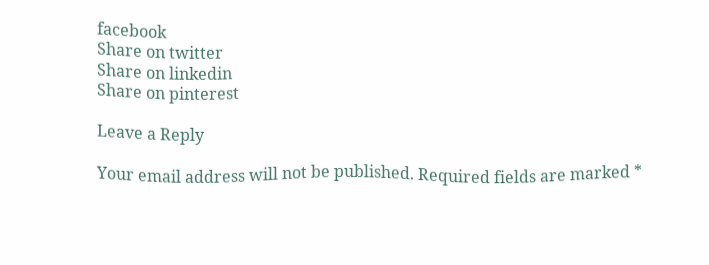facebook
Share on twitter
Share on linkedin
Share on pinterest

Leave a Reply

Your email address will not be published. Required fields are marked *